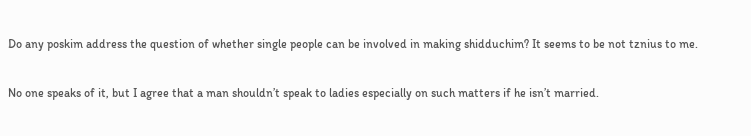Do any poskim address the question of whether single people can be involved in making shidduchim? It seems to be not tznius to me.

No one speaks of it, but I agree that a man shouldn’t speak to ladies especially on such matters if he isn’t married.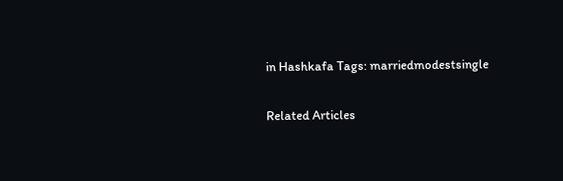in Hashkafa Tags: marriedmodestsingle

Related Articles